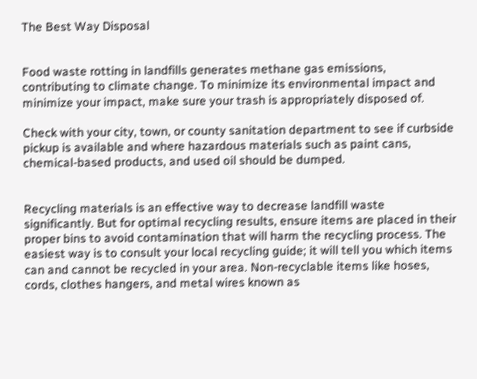The Best Way Disposal


Food waste rotting in landfills generates methane gas emissions, contributing to climate change. To minimize its environmental impact and minimize your impact, make sure your trash is appropriately disposed of.

Check with your city, town, or county sanitation department to see if curbside pickup is available and where hazardous materials such as paint cans, chemical-based products, and used oil should be dumped.


Recycling materials is an effective way to decrease landfill waste significantly. But for optimal recycling results, ensure items are placed in their proper bins to avoid contamination that will harm the recycling process. The easiest way is to consult your local recycling guide; it will tell you which items can and cannot be recycled in your area. Non-recyclable items like hoses, cords, clothes hangers, and metal wires known as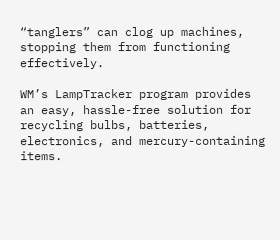“tanglers” can clog up machines, stopping them from functioning effectively.

WM’s LampTracker program provides an easy, hassle-free solution for recycling bulbs, batteries, electronics, and mercury-containing items.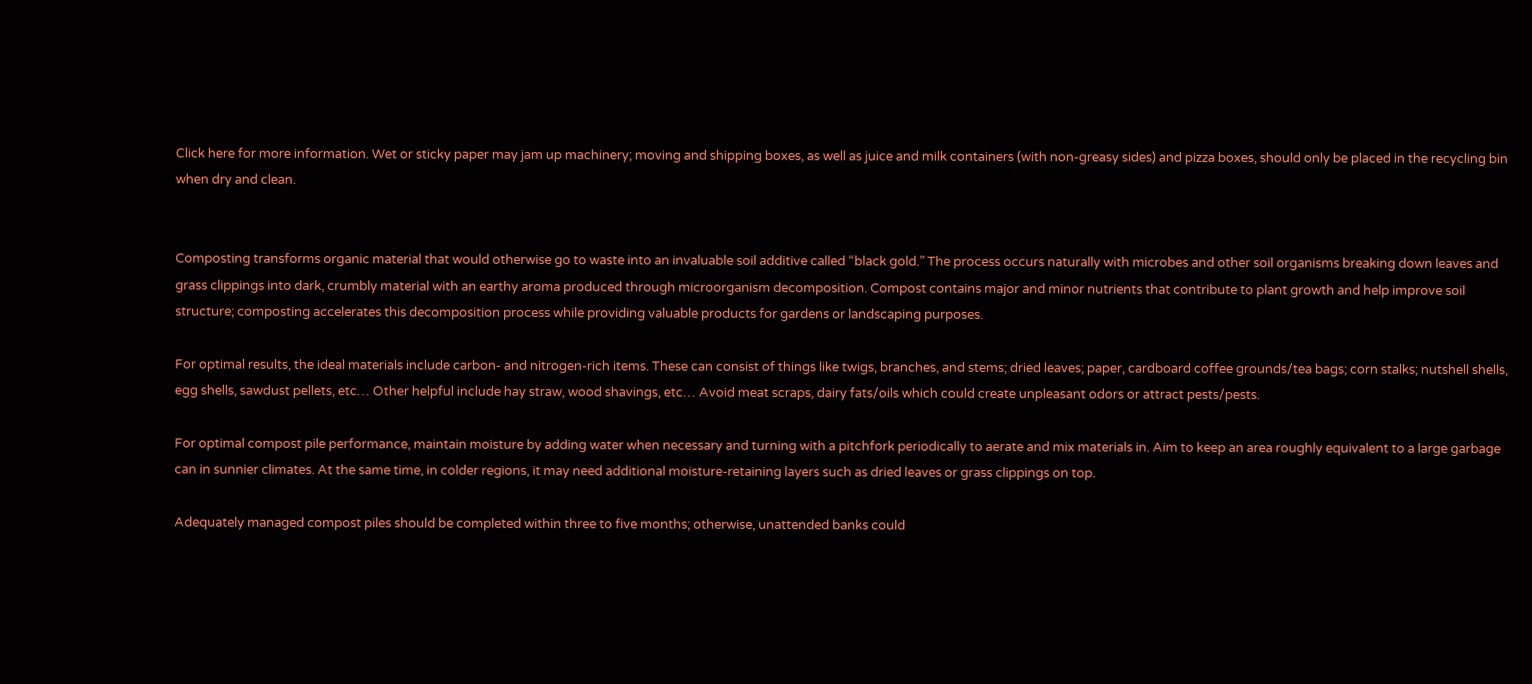Click here for more information. Wet or sticky paper may jam up machinery; moving and shipping boxes, as well as juice and milk containers (with non-greasy sides) and pizza boxes, should only be placed in the recycling bin when dry and clean.


Composting transforms organic material that would otherwise go to waste into an invaluable soil additive called “black gold.” The process occurs naturally with microbes and other soil organisms breaking down leaves and grass clippings into dark, crumbly material with an earthy aroma produced through microorganism decomposition. Compost contains major and minor nutrients that contribute to plant growth and help improve soil structure; composting accelerates this decomposition process while providing valuable products for gardens or landscaping purposes.

For optimal results, the ideal materials include carbon- and nitrogen-rich items. These can consist of things like twigs, branches, and stems; dried leaves; paper, cardboard coffee grounds/tea bags; corn stalks; nutshell shells, egg shells, sawdust pellets, etc… Other helpful include hay straw, wood shavings, etc… Avoid meat scraps, dairy fats/oils which could create unpleasant odors or attract pests/pests.

For optimal compost pile performance, maintain moisture by adding water when necessary and turning with a pitchfork periodically to aerate and mix materials in. Aim to keep an area roughly equivalent to a large garbage can in sunnier climates. At the same time, in colder regions, it may need additional moisture-retaining layers such as dried leaves or grass clippings on top.

Adequately managed compost piles should be completed within three to five months; otherwise, unattended banks could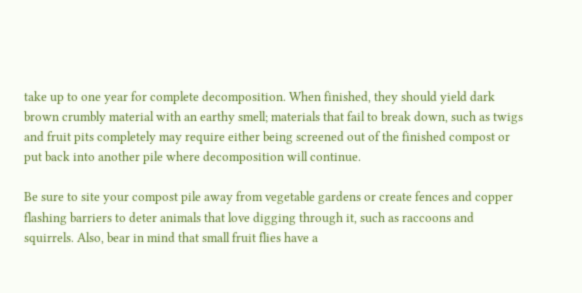take up to one year for complete decomposition. When finished, they should yield dark brown crumbly material with an earthy smell; materials that fail to break down, such as twigs and fruit pits completely may require either being screened out of the finished compost or put back into another pile where decomposition will continue.

Be sure to site your compost pile away from vegetable gardens or create fences and copper flashing barriers to deter animals that love digging through it, such as raccoons and squirrels. Also, bear in mind that small fruit flies have a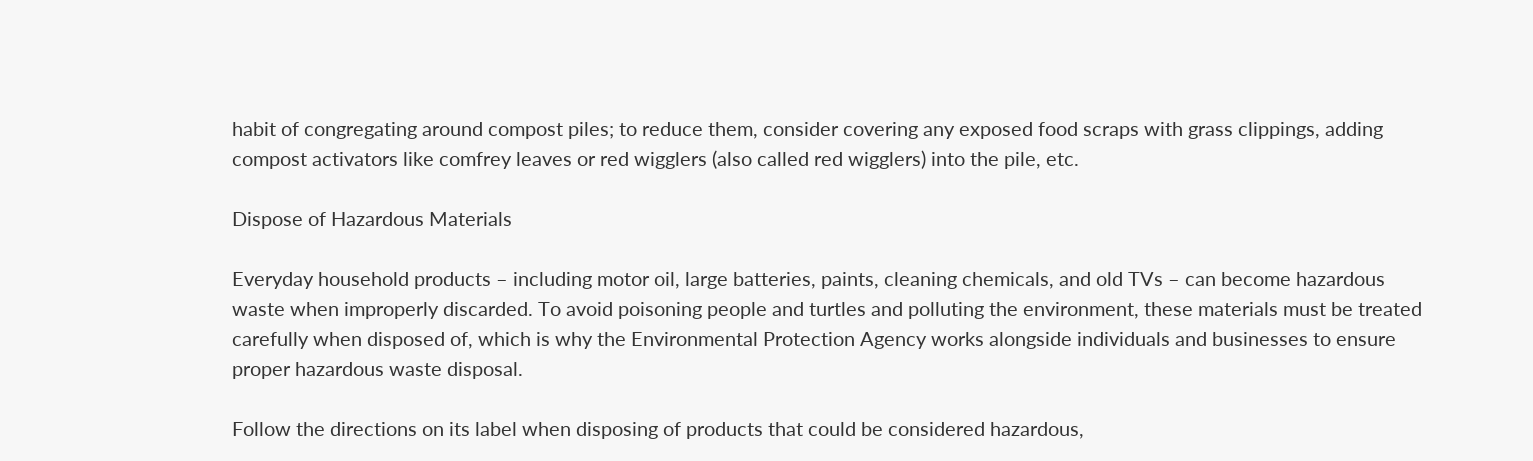habit of congregating around compost piles; to reduce them, consider covering any exposed food scraps with grass clippings, adding compost activators like comfrey leaves or red wigglers (also called red wigglers) into the pile, etc.

Dispose of Hazardous Materials

Everyday household products – including motor oil, large batteries, paints, cleaning chemicals, and old TVs – can become hazardous waste when improperly discarded. To avoid poisoning people and turtles and polluting the environment, these materials must be treated carefully when disposed of, which is why the Environmental Protection Agency works alongside individuals and businesses to ensure proper hazardous waste disposal.

Follow the directions on its label when disposing of products that could be considered hazardous,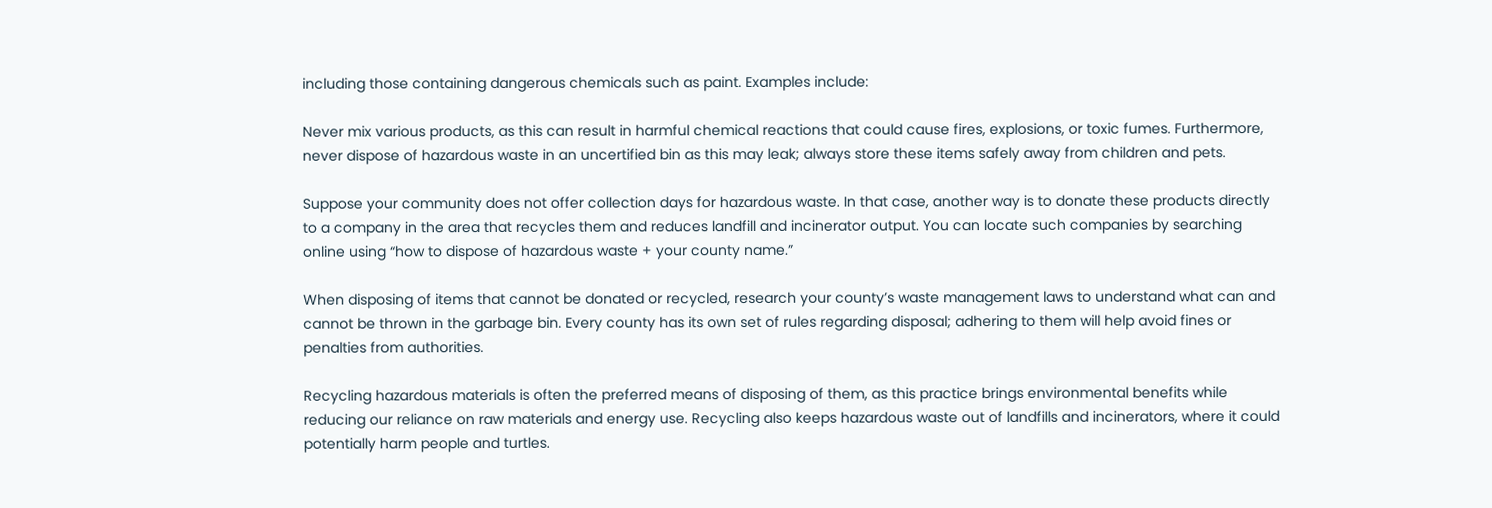including those containing dangerous chemicals such as paint. Examples include:

Never mix various products, as this can result in harmful chemical reactions that could cause fires, explosions, or toxic fumes. Furthermore, never dispose of hazardous waste in an uncertified bin as this may leak; always store these items safely away from children and pets.

Suppose your community does not offer collection days for hazardous waste. In that case, another way is to donate these products directly to a company in the area that recycles them and reduces landfill and incinerator output. You can locate such companies by searching online using “how to dispose of hazardous waste + your county name.”

When disposing of items that cannot be donated or recycled, research your county’s waste management laws to understand what can and cannot be thrown in the garbage bin. Every county has its own set of rules regarding disposal; adhering to them will help avoid fines or penalties from authorities.

Recycling hazardous materials is often the preferred means of disposing of them, as this practice brings environmental benefits while reducing our reliance on raw materials and energy use. Recycling also keeps hazardous waste out of landfills and incinerators, where it could potentially harm people and turtles.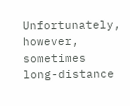Unfortunately, however, sometimes long-distance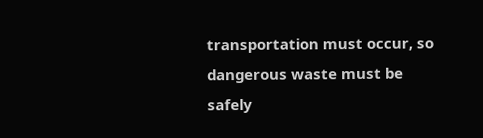transportation must occur, so dangerous waste must be safely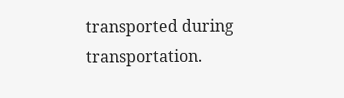transported during transportation.